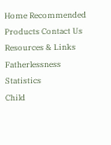Home Recommended Products Contact Us
Resources & Links
Fatherlessness Statistics
Child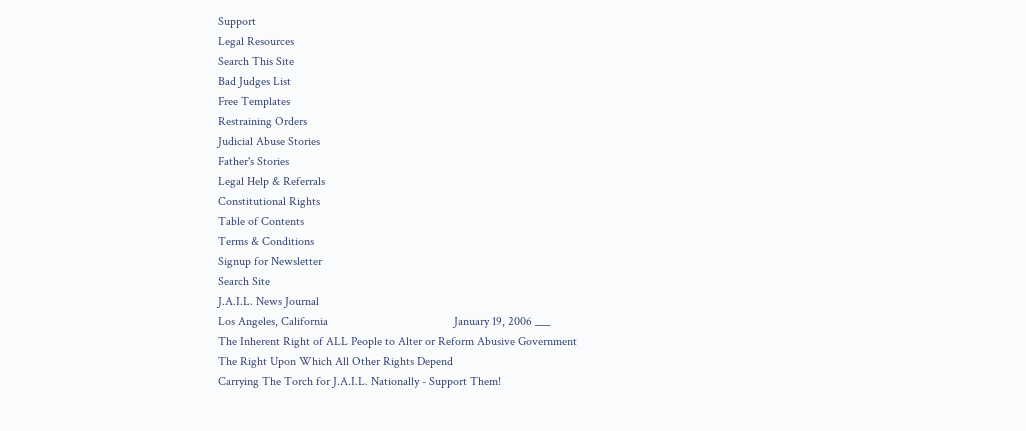Support
Legal Resources
Search This Site
Bad Judges List
Free Templates
Restraining Orders
Judicial Abuse Stories
Father's Stories
Legal Help & Referrals
Constitutional Rights
Table of Contents
Terms & Conditions
Signup for Newsletter
Search Site
J.A.I.L. News Journal
Los Angeles, California                                          January 19, 2006 ___
The Inherent Right of ALL People to Alter or Reform Abusive Government
The Right Upon Which All Other Rights Depend
Carrying The Torch for J.A.I.L. Nationally - Support Them!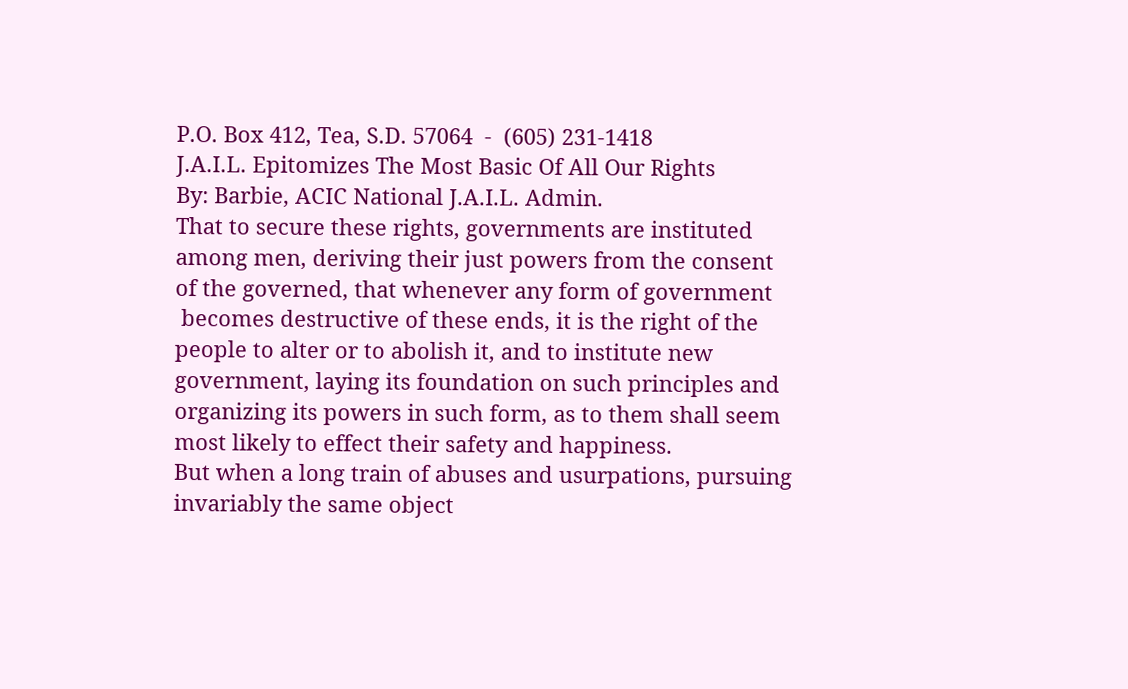P.O. Box 412, Tea, S.D. 57064  -  (605) 231-1418
J.A.I.L. Epitomizes The Most Basic Of All Our Rights
By: Barbie, ACIC National J.A.I.L. Admin.
That to secure these rights, governments are instituted
among men, deriving their just powers from the consent
of the governed, that whenever any form of government
 becomes destructive of these ends, it is the right of the
people to alter or to abolish it, and to institute new
government, laying its foundation on such principles and organizing its powers in such form, as to them shall seem
most likely to effect their safety and happiness.
But when a long train of abuses and usurpations, pursuing invariably the same object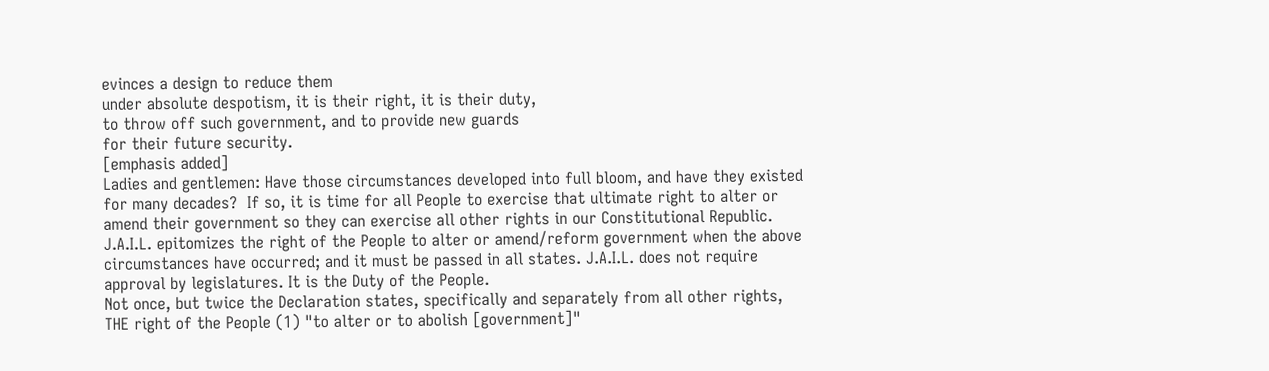evinces a design to reduce them
under absolute despotism, it is their right, it is their duty,
to throw off such government, and to provide new guards
for their future security.
[emphasis added]
Ladies and gentlemen: Have those circumstances developed into full bloom, and have they existed for many decades?  If so, it is time for all People to exercise that ultimate right to alter or amend their government so they can exercise all other rights in our Constitutional Republic. J.A.I.L. epitomizes the right of the People to alter or amend/reform government when the above circumstances have occurred; and it must be passed in all states. J.A.I.L. does not require approval by legislatures. It is the Duty of the People.
Not once, but twice the Declaration states, specifically and separately from all other rights, THE right of the People (1) "to alter or to abolish [government]"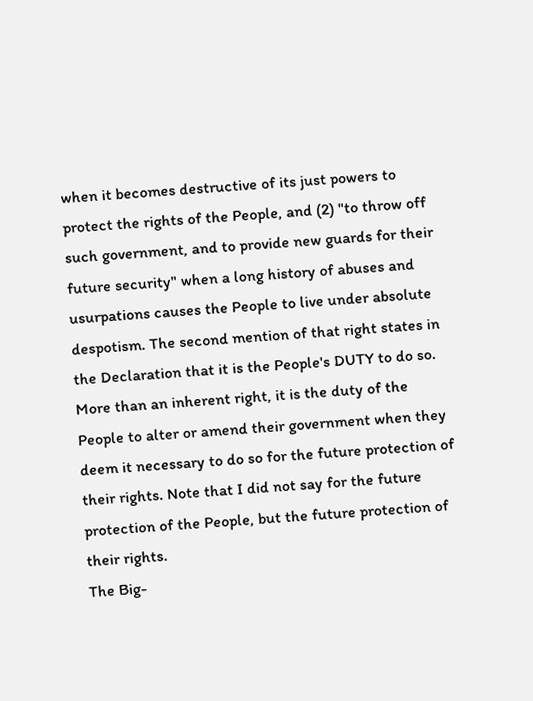when it becomes destructive of its just powers to protect the rights of the People, and (2) "to throw off such government, and to provide new guards for their future security" when a long history of abuses and usurpations causes the People to live under absolute despotism. The second mention of that right states in the Declaration that it is the People's DUTY to do so.
More than an inherent right, it is the duty of the People to alter or amend their government when they deem it necessary to do so for the future protection of their rights. Note that I did not say for the future protection of the People, but the future protection of their rights.
The Big-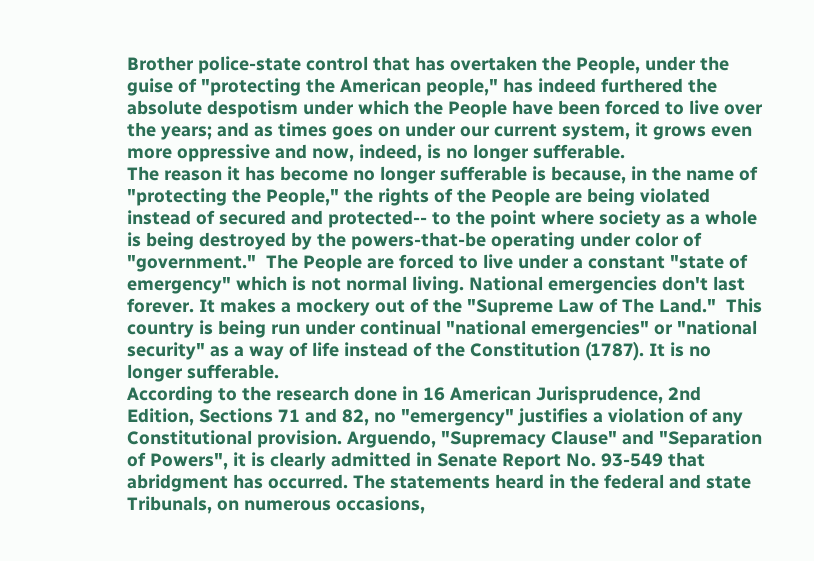Brother police-state control that has overtaken the People, under the guise of "protecting the American people," has indeed furthered the absolute despotism under which the People have been forced to live over the years; and as times goes on under our current system, it grows even more oppressive and now, indeed, is no longer sufferable.
The reason it has become no longer sufferable is because, in the name of "protecting the People," the rights of the People are being violated instead of secured and protected-- to the point where society as a whole is being destroyed by the powers-that-be operating under color of "government."  The People are forced to live under a constant "state of emergency" which is not normal living. National emergencies don't last forever. It makes a mockery out of the "Supreme Law of The Land."  This country is being run under continual "national emergencies" or "national security" as a way of life instead of the Constitution (1787). It is no longer sufferable.
According to the research done in 16 American Jurisprudence, 2nd Edition, Sections 71 and 82, no "emergency" justifies a violation of any Constitutional provision. Arguendo, "Supremacy Clause" and "Separation of Powers", it is clearly admitted in Senate Report No. 93-549 that abridgment has occurred. The statements heard in the federal and state Tribunals, on numerous occasions,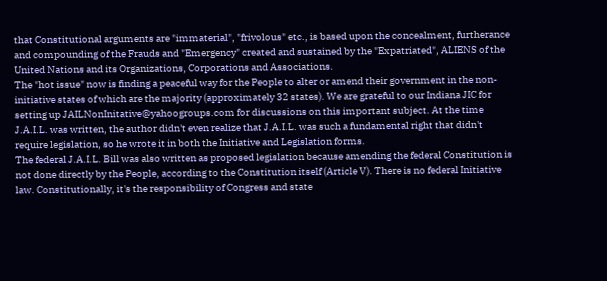that Constitutional arguments are "immaterial", "frivolous" etc., is based upon the concealment, furtherance and compounding of the Frauds and "Emergency" created and sustained by the "Expatriated", ALIENS of the United Nations and its Organizations, Corporations and Associations.
The "hot issue" now is finding a peaceful way for the People to alter or amend their government in the non-initiative states of which are the majority (approximately 32 states). We are grateful to our Indiana JIC for setting up JAILNonInitative@yahoogroups.com for discussions on this important subject. At the time J.A.I.L. was written, the author didn't even realize that J.A.I.L. was such a fundamental right that didn't require legislation, so he wrote it in both the Initiative and Legislation forms.
The federal J.A.I.L. Bill was also written as proposed legislation because amending the federal Constitution is not done directly by the People, according to the Constitution itself (Article V). There is no federal Initiative law. Constitutionally, it's the responsibility of Congress and state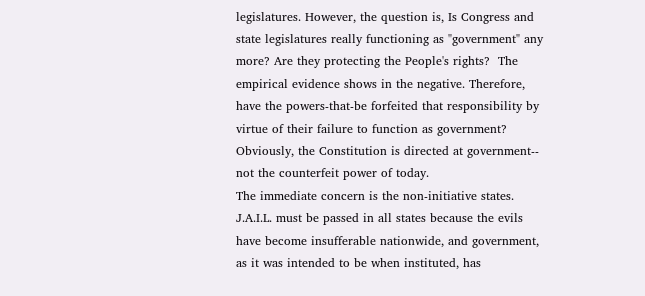legislatures. However, the question is, Is Congress and state legislatures really functioning as "government" any more? Are they protecting the People's rights?  The empirical evidence shows in the negative. Therefore, have the powers-that-be forfeited that responsibility by virtue of their failure to function as government?  Obviously, the Constitution is directed at government-- not the counterfeit power of today.
The immediate concern is the non-initiative states. J.A.I.L. must be passed in all states because the evils have become insufferable nationwide, and government, as it was intended to be when instituted, has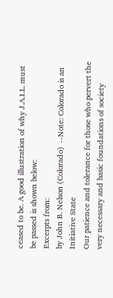ceased to be. A good illustration of why J.A.I.L. must be passed is shown below:
Excerpts from:
by John B. Nelson (Colorado)  --Note: Colorado is an Initiative State
Our patience and tolerance for those who pervert the very necessary and basic foundations of society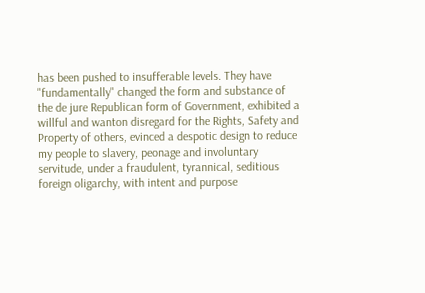has been pushed to insufferable levels. They have "fundamentally" changed the form and substance of the de jure Republican form of Government, exhibited a willful and wanton disregard for the Rights, Safety and Property of others, evinced a despotic design to reduce my people to slavery, peonage and involuntary servitude, under a fraudulent, tyrannical, seditious foreign oligarchy, with intent and purpose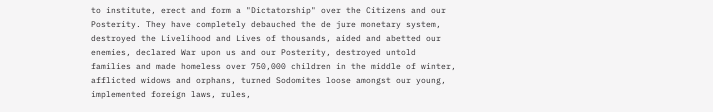to institute, erect and form a "Dictatorship" over the Citizens and our Posterity. They have completely debauched the de jure monetary system, destroyed the Livelihood and Lives of thousands, aided and abetted our enemies, declared War upon us and our Posterity, destroyed untold families and made homeless over 750,000 children in the middle of winter, afflicted widows and orphans, turned Sodomites loose amongst our young, implemented foreign laws, rules,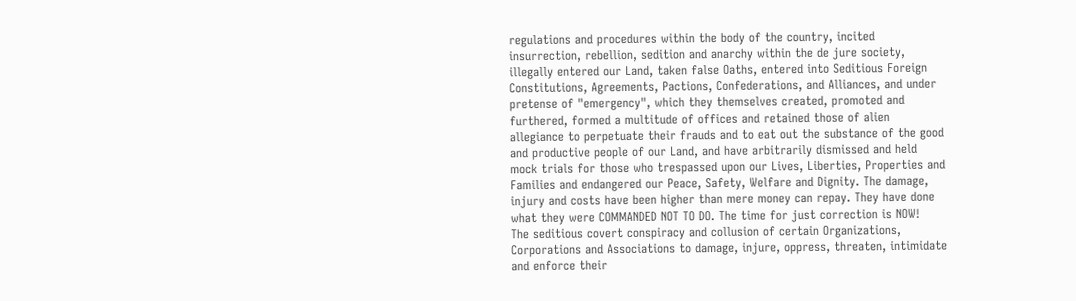regulations and procedures within the body of the country, incited insurrection, rebellion, sedition and anarchy within the de jure society, illegally entered our Land, taken false Oaths, entered into Seditious Foreign Constitutions, Agreements, Pactions, Confederations, and Alliances, and under pretense of "emergency", which they themselves created, promoted and furthered, formed a multitude of offices and retained those of alien allegiance to perpetuate their frauds and to eat out the substance of the good and productive people of our Land, and have arbitrarily dismissed and held mock trials for those who trespassed upon our Lives, Liberties, Properties and Families and endangered our Peace, Safety, Welfare and Dignity. The damage, injury and costs have been higher than mere money can repay. They have done what they were COMMANDED NOT TO DO. The time for just correction is NOW!
The seditious covert conspiracy and collusion of certain Organizations, Corporations and Associations to damage, injure, oppress, threaten, intimidate and enforce their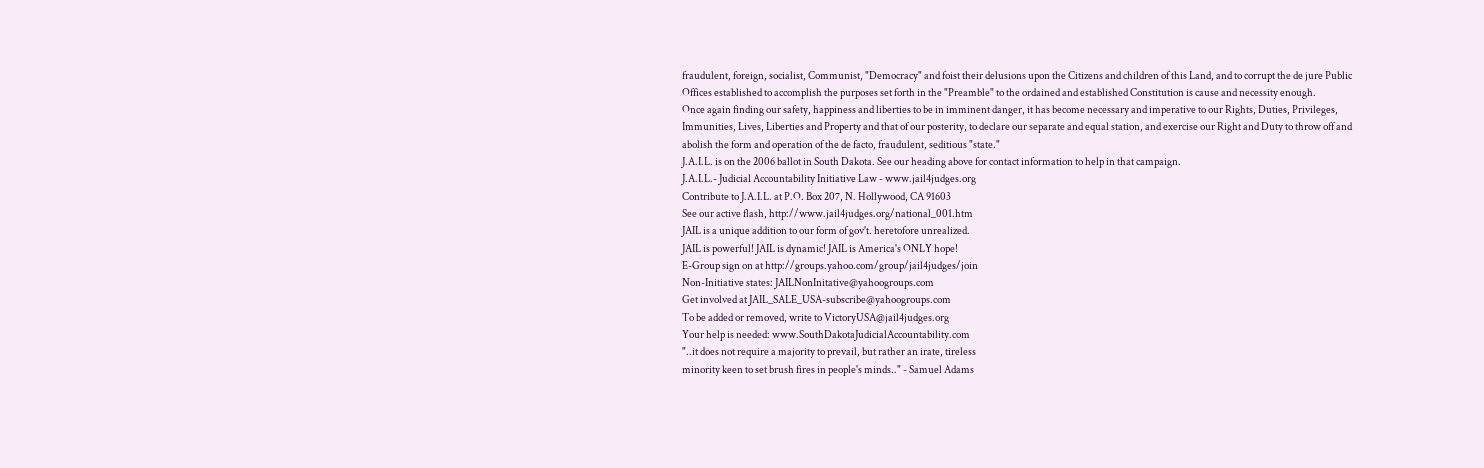fraudulent, foreign, socialist, Communist, "Democracy" and foist their delusions upon the Citizens and children of this Land, and to corrupt the de jure Public Offices established to accomplish the purposes set forth in the "Preamble" to the ordained and established Constitution is cause and necessity enough.
Once again finding our safety, happiness and liberties to be in imminent danger, it has become necessary and imperative to our Rights, Duties, Privileges, Immunities, Lives, Liberties and Property and that of our posterity, to declare our separate and equal station, and exercise our Right and Duty to throw off and abolish the form and operation of the de facto, fraudulent, seditious "state."
J.A.I.L. is on the 2006 ballot in South Dakota. See our heading above for contact information to help in that campaign.
J.A.I.L.- Judicial Accountability Initiative Law - www.jail4judges.org
Contribute to J.A.I.L. at P.O. Box 207, N. Hollywood, CA 91603
See our active flash, http://www.jail4judges.org/national_001.htm
JAIL is a unique addition to our form of gov't. heretofore unrealized.
JAIL is powerful! JAIL is dynamic! JAIL is America's ONLY hope!
E-Group sign on at http://groups.yahoo.com/group/jail4judges/join
Non-Initiative states: JAILNonInitative@yahoogroups.com
Get involved at JAIL_SALE_USA-subscribe@yahoogroups.com
To be added or removed, write to VictoryUSA@jail4judges.org
Your help is needed: www.SouthDakotaJudicialAccountability.com
"..it does not require a majority to prevail, but rather an irate, tireless
minority keen to set brush fires in people's minds.." - Samuel Adams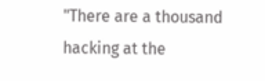"There are a thousand hacking at the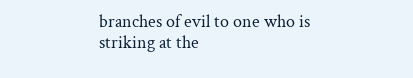branches of evil to one who is
striking at the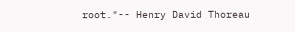root."-- Henry David Thoreau